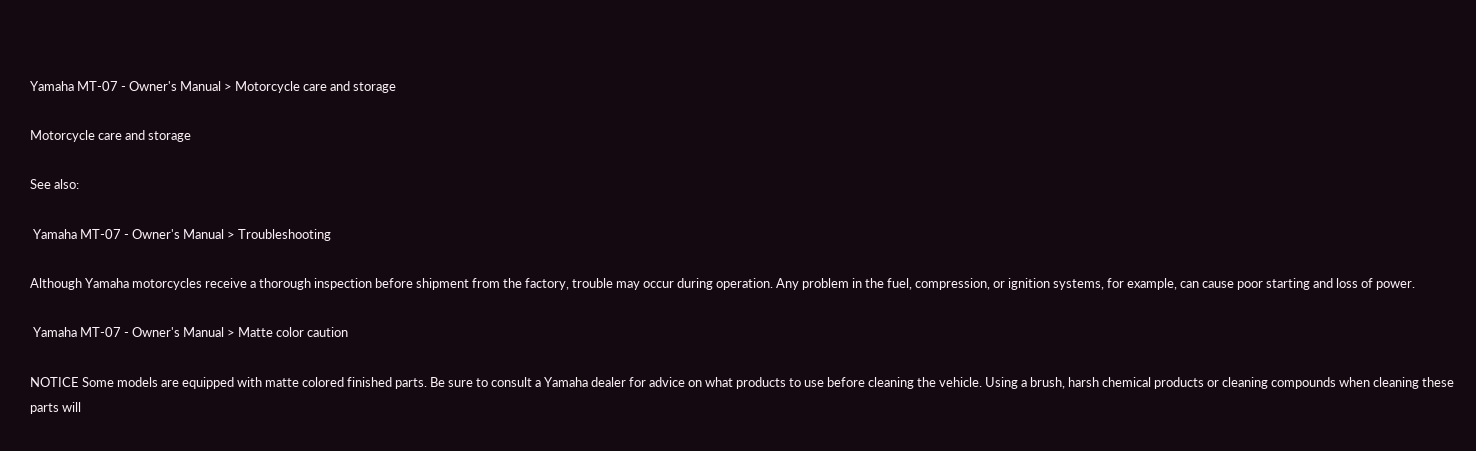Yamaha MT-07 - Owner's Manual > Motorcycle care and storage

Motorcycle care and storage

See also:

 Yamaha MT-07 - Owner's Manual > Troubleshooting

Although Yamaha motorcycles receive a thorough inspection before shipment from the factory, trouble may occur during operation. Any problem in the fuel, compression, or ignition systems, for example, can cause poor starting and loss of power.

 Yamaha MT-07 - Owner's Manual > Matte color caution

NOTICE Some models are equipped with matte colored finished parts. Be sure to consult a Yamaha dealer for advice on what products to use before cleaning the vehicle. Using a brush, harsh chemical products or cleaning compounds when cleaning these parts will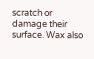scratch or damage their surface. Wax also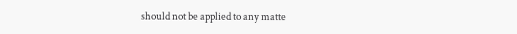should not be applied to any matte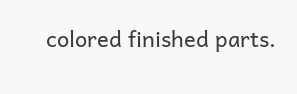colored finished parts.